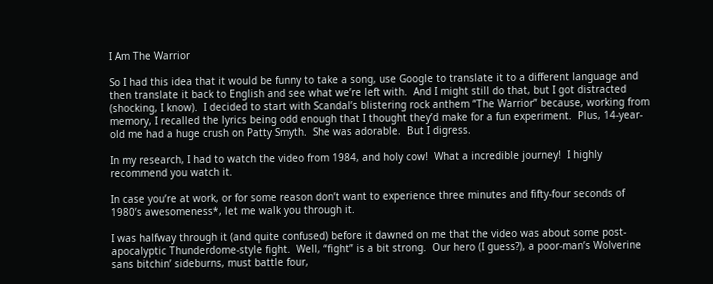I Am The Warrior

So I had this idea that it would be funny to take a song, use Google to translate it to a different language and then translate it back to English and see what we’re left with.  And I might still do that, but I got distracted (shocking, I know).  I decided to start with Scandal’s blistering rock anthem “The Warrior” because, working from memory, I recalled the lyrics being odd enough that I thought they’d make for a fun experiment.  Plus, 14-year-old me had a huge crush on Patty Smyth.  She was adorable.  But I digress.

In my research, I had to watch the video from 1984, and holy cow!  What a incredible journey!  I highly recommend you watch it.

In case you’re at work, or for some reason don’t want to experience three minutes and fifty-four seconds of 1980’s awesomeness*, let me walk you through it.

I was halfway through it (and quite confused) before it dawned on me that the video was about some post-apocalyptic Thunderdome-style fight.  Well, “fight” is a bit strong.  Our hero (I guess?), a poor-man’s Wolverine sans bitchin’ sideburns, must battle four,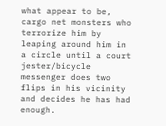what appear to be, cargo net monsters who terrorize him by leaping around him in a circle until a court jester/bicycle messenger does two flips in his vicinity and decides he has had enough.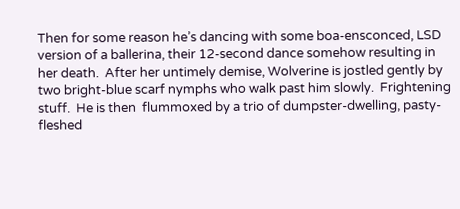Then for some reason he’s dancing with some boa-ensconced, LSD version of a ballerina, their 12-second dance somehow resulting in her death.  After her untimely demise, Wolverine is jostled gently by two bright-blue scarf nymphs who walk past him slowly.  Frightening stuff.  He is then  flummoxed by a trio of dumpster-dwelling, pasty-fleshed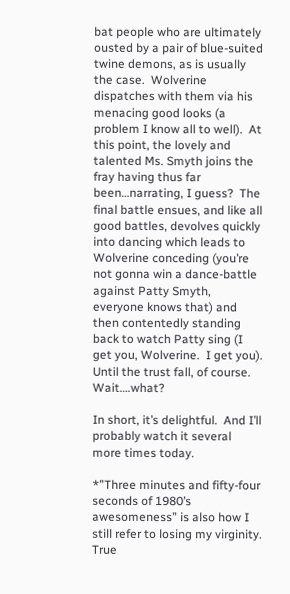bat people who are ultimately ousted by a pair of blue-suited twine demons, as is usually the case.  Wolverine  dispatches with them via his menacing good looks (a problem I know all to well).  At this point, the lovely and talented Ms. Smyth joins the fray having thus far been…narrating, I guess?  The final battle ensues, and like all good battles, devolves quickly into dancing which leads to Wolverine conceding (you’re not gonna win a dance-battle against Patty Smyth, everyone knows that) and then contentedly standing back to watch Patty sing (I get you, Wolverine.  I get you).  Until the trust fall, of course.  Wait….what?

In short, it’s delightful.  And I’ll probably watch it several more times today.

*”Three minutes and fifty-four seconds of 1980’s awesomeness” is also how I still refer to losing my virginity.  True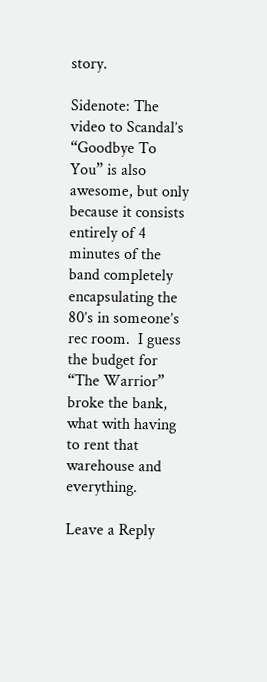story.

Sidenote: The video to Scandal’s “Goodbye To You” is also awesome, but only because it consists entirely of 4 minutes of the band completely encapsulating the 80’s in someone’s rec room.  I guess the budget for “The Warrior” broke the bank, what with having to rent that warehouse and everything.

Leave a Reply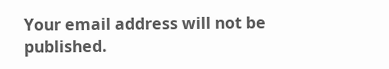Your email address will not be published.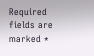Required fields are marked *